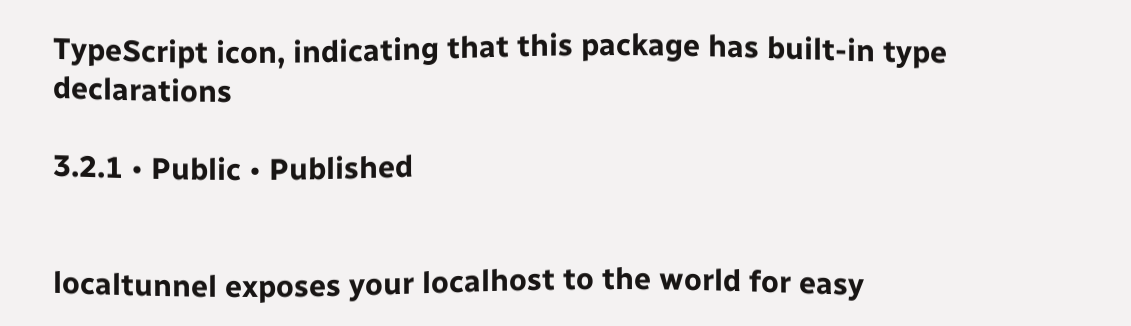TypeScript icon, indicating that this package has built-in type declarations

3.2.1 • Public • Published


localtunnel exposes your localhost to the world for easy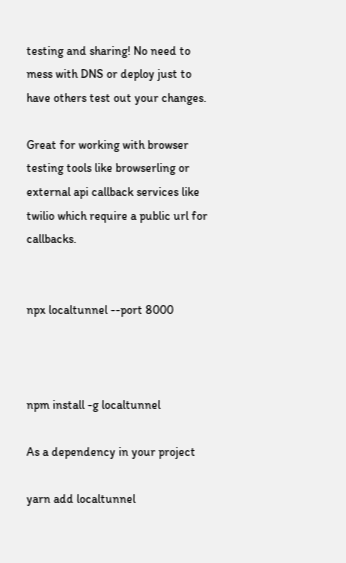testing and sharing! No need to mess with DNS or deploy just to have others test out your changes.

Great for working with browser testing tools like browserling or external api callback services like twilio which require a public url for callbacks.


npx localtunnel --port 8000



npm install -g localtunnel

As a dependency in your project

yarn add localtunnel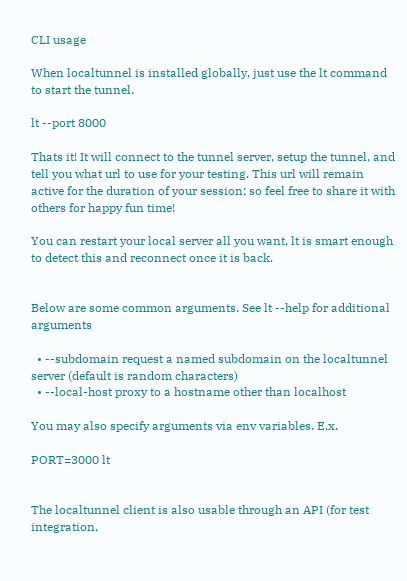CLI usage

When localtunnel is installed globally, just use the lt command to start the tunnel.

lt --port 8000

Thats it! It will connect to the tunnel server, setup the tunnel, and tell you what url to use for your testing. This url will remain active for the duration of your session; so feel free to share it with others for happy fun time!

You can restart your local server all you want, lt is smart enough to detect this and reconnect once it is back.


Below are some common arguments. See lt --help for additional arguments

  • --subdomain request a named subdomain on the localtunnel server (default is random characters)
  • --local-host proxy to a hostname other than localhost

You may also specify arguments via env variables. E.x.

PORT=3000 lt


The localtunnel client is also usable through an API (for test integration,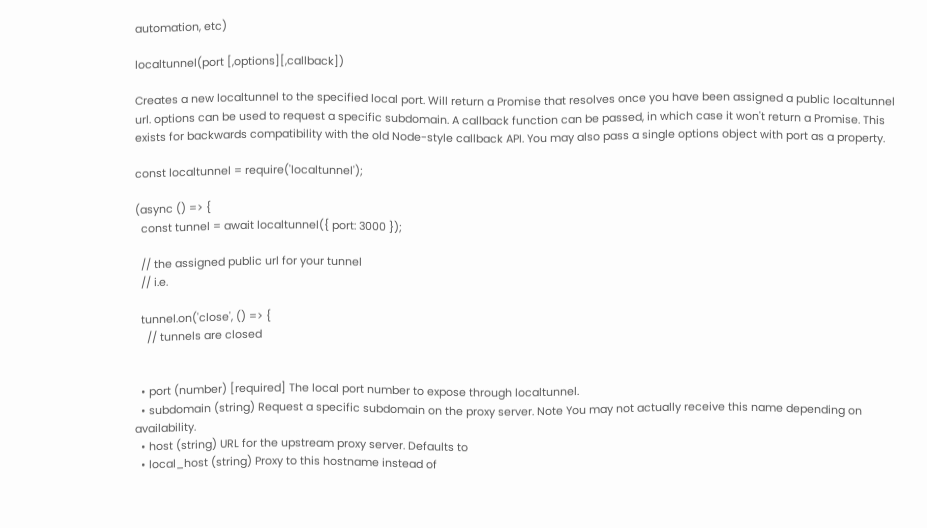automation, etc)

localtunnel(port [,options][,callback])

Creates a new localtunnel to the specified local port. Will return a Promise that resolves once you have been assigned a public localtunnel url. options can be used to request a specific subdomain. A callback function can be passed, in which case it won't return a Promise. This exists for backwards compatibility with the old Node-style callback API. You may also pass a single options object with port as a property.

const localtunnel = require('localtunnel');

(async () => {
  const tunnel = await localtunnel({ port: 3000 });

  // the assigned public url for your tunnel
  // i.e.

  tunnel.on('close', () => {
    // tunnels are closed


  • port (number) [required] The local port number to expose through localtunnel.
  • subdomain (string) Request a specific subdomain on the proxy server. Note You may not actually receive this name depending on availability.
  • host (string) URL for the upstream proxy server. Defaults to
  • local_host (string) Proxy to this hostname instead of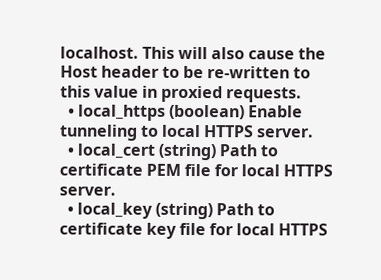localhost. This will also cause the Host header to be re-written to this value in proxied requests.
  • local_https (boolean) Enable tunneling to local HTTPS server.
  • local_cert (string) Path to certificate PEM file for local HTTPS server.
  • local_key (string) Path to certificate key file for local HTTPS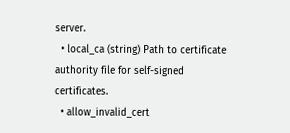server.
  • local_ca (string) Path to certificate authority file for self-signed certificates.
  • allow_invalid_cert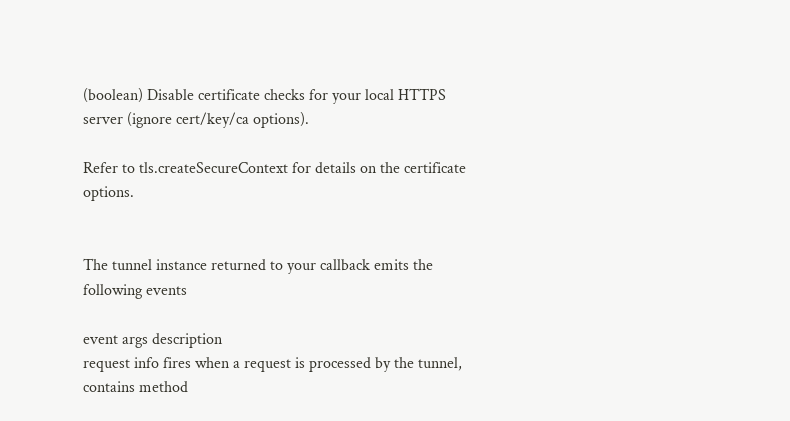(boolean) Disable certificate checks for your local HTTPS server (ignore cert/key/ca options).

Refer to tls.createSecureContext for details on the certificate options.


The tunnel instance returned to your callback emits the following events

event args description
request info fires when a request is processed by the tunnel, contains method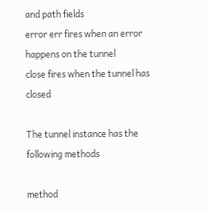and path fields
error err fires when an error happens on the tunnel
close fires when the tunnel has closed

The tunnel instance has the following methods

method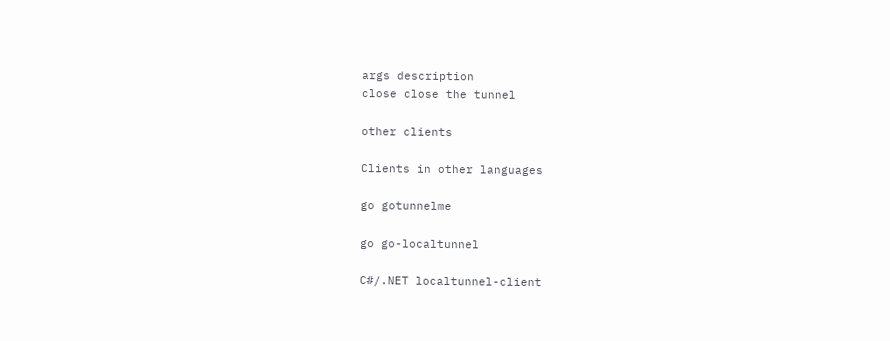args description
close close the tunnel

other clients

Clients in other languages

go gotunnelme

go go-localtunnel

C#/.NET localtunnel-client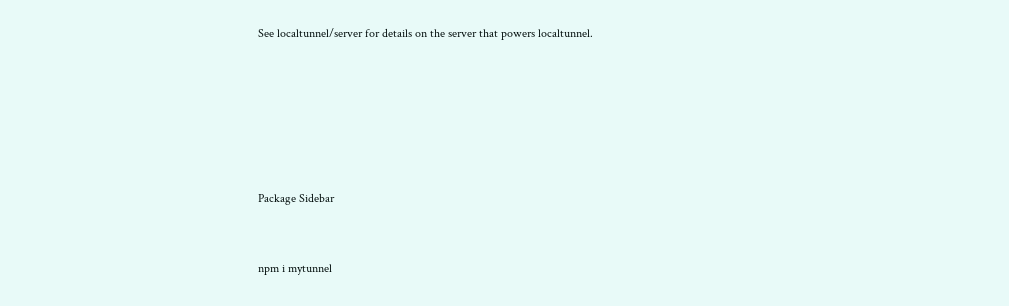See localtunnel/server for details on the server that powers localtunnel.






Package Sidebar


npm i mytunnel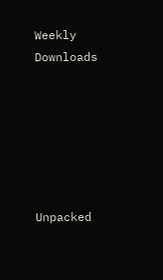Weekly Downloads






Unpacked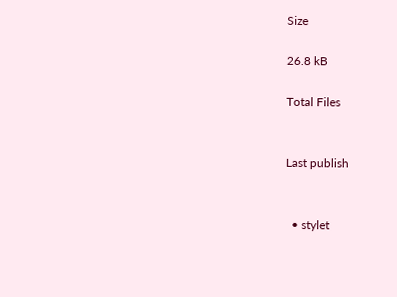Size

26.8 kB

Total Files


Last publish


  • stylet